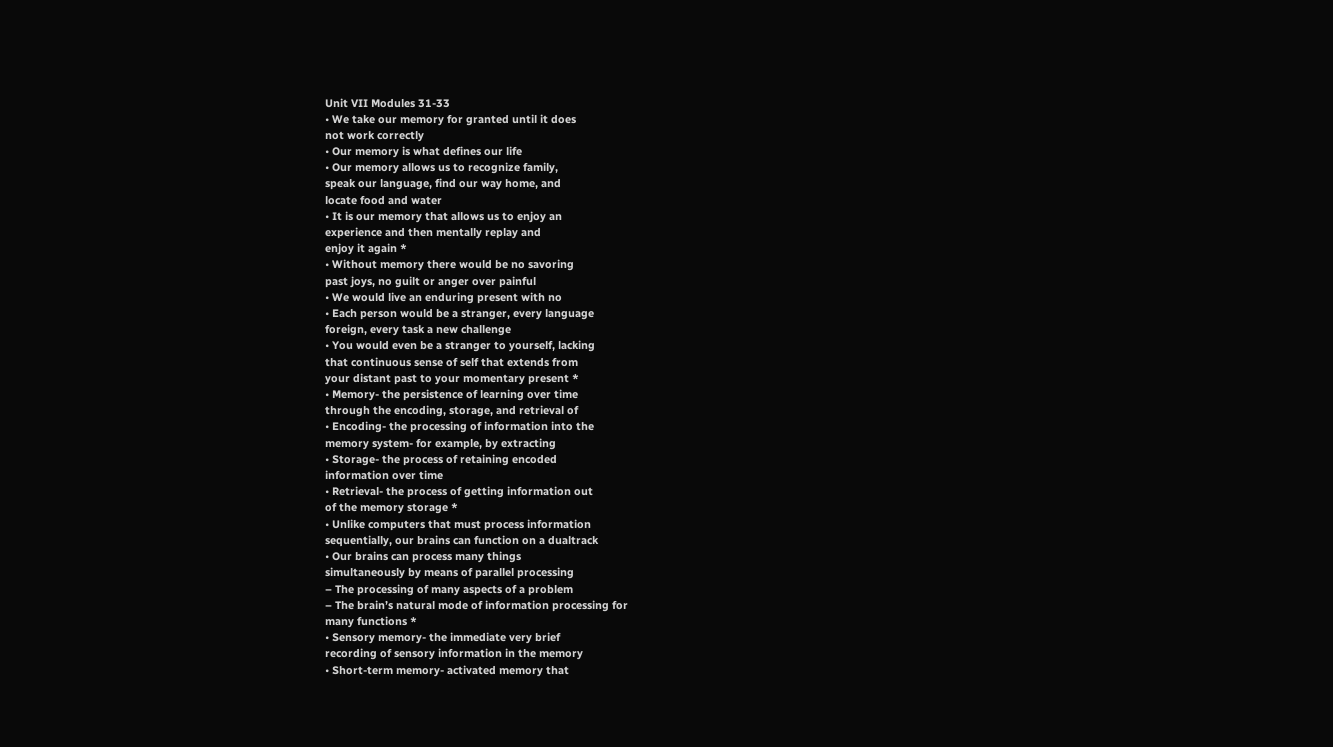Unit VII Modules 31-33
• We take our memory for granted until it does
not work correctly
• Our memory is what defines our life
• Our memory allows us to recognize family,
speak our language, find our way home, and
locate food and water
• It is our memory that allows us to enjoy an
experience and then mentally replay and
enjoy it again *
• Without memory there would be no savoring
past joys, no guilt or anger over painful
• We would live an enduring present with no
• Each person would be a stranger, every language
foreign, every task a new challenge
• You would even be a stranger to yourself, lacking
that continuous sense of self that extends from
your distant past to your momentary present *
• Memory- the persistence of learning over time
through the encoding, storage, and retrieval of
• Encoding- the processing of information into the
memory system- for example, by extracting
• Storage- the process of retaining encoded
information over time
• Retrieval- the process of getting information out
of the memory storage *
• Unlike computers that must process information
sequentially, our brains can function on a dualtrack
• Our brains can process many things
simultaneously by means of parallel processing
– The processing of many aspects of a problem
– The brain’s natural mode of information processing for
many functions *
• Sensory memory- the immediate very brief
recording of sensory information in the memory
• Short-term memory- activated memory that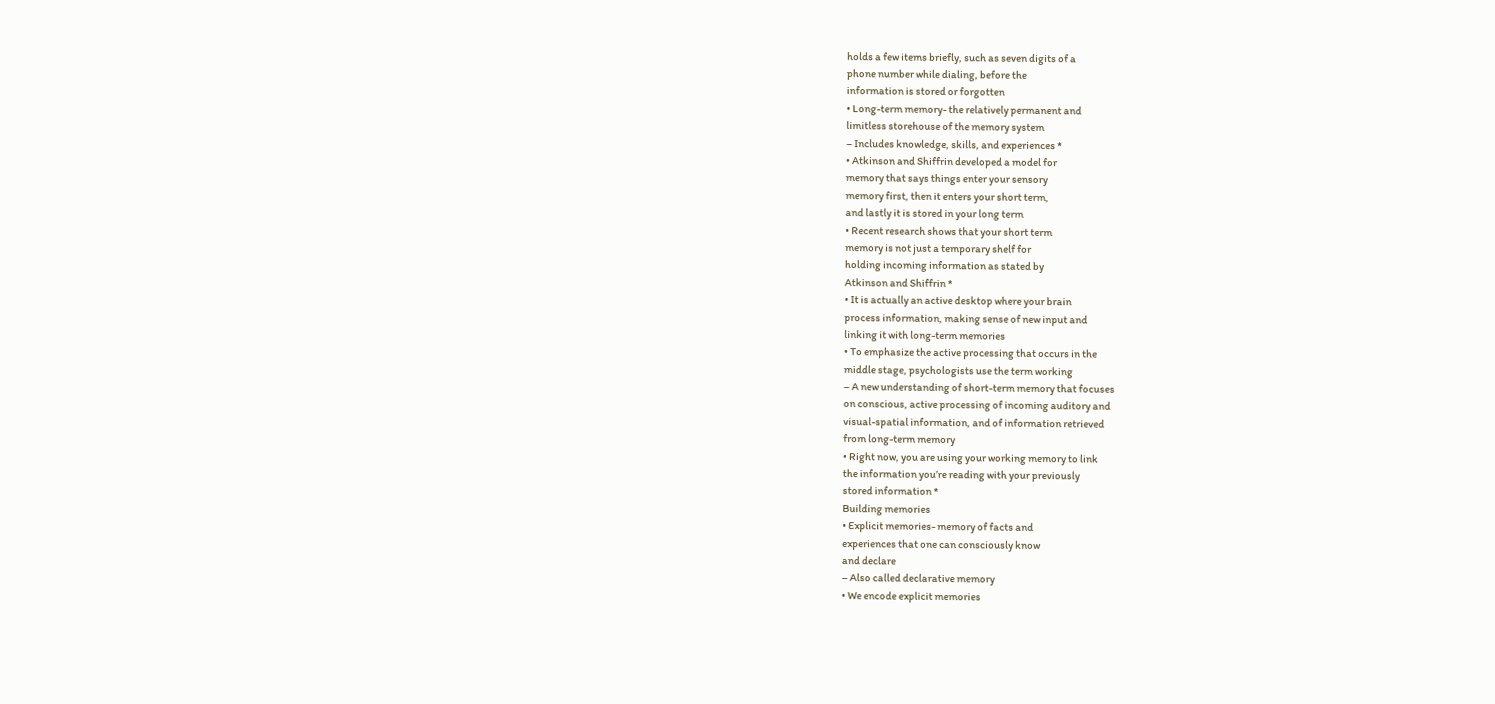holds a few items briefly, such as seven digits of a
phone number while dialing, before the
information is stored or forgotten
• Long-term memory- the relatively permanent and
limitless storehouse of the memory system
– Includes knowledge, skills, and experiences *
• Atkinson and Shiffrin developed a model for
memory that says things enter your sensory
memory first, then it enters your short term,
and lastly it is stored in your long term
• Recent research shows that your short term
memory is not just a temporary shelf for
holding incoming information as stated by
Atkinson and Shiffrin *
• It is actually an active desktop where your brain
process information, making sense of new input and
linking it with long-term memories
• To emphasize the active processing that occurs in the
middle stage, psychologists use the term working
– A new understanding of short-term memory that focuses
on conscious, active processing of incoming auditory and
visual-spatial information, and of information retrieved
from long-term memory
• Right now, you are using your working memory to link
the information you’re reading with your previously
stored information *
Building memories
• Explicit memories- memory of facts and
experiences that one can consciously know
and declare
– Also called declarative memory
• We encode explicit memories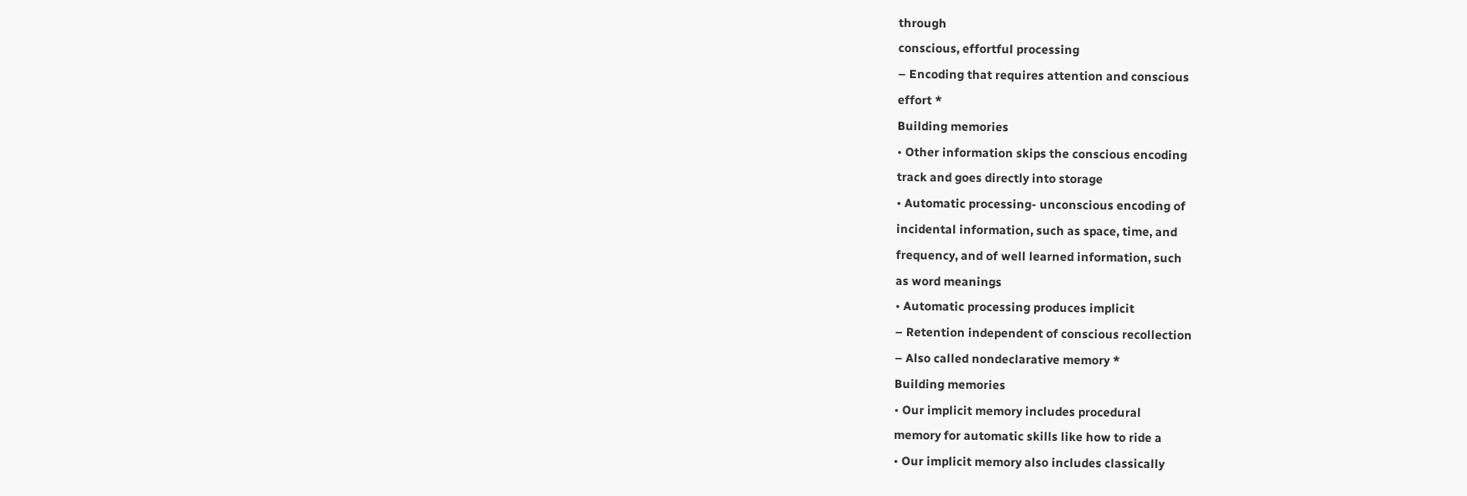through
conscious, effortful processing
– Encoding that requires attention and conscious
effort *
Building memories
• Other information skips the conscious encoding
track and goes directly into storage
• Automatic processing- unconscious encoding of
incidental information, such as space, time, and
frequency, and of well learned information, such
as word meanings
• Automatic processing produces implicit
– Retention independent of conscious recollection
– Also called nondeclarative memory *
Building memories
• Our implicit memory includes procedural
memory for automatic skills like how to ride a
• Our implicit memory also includes classically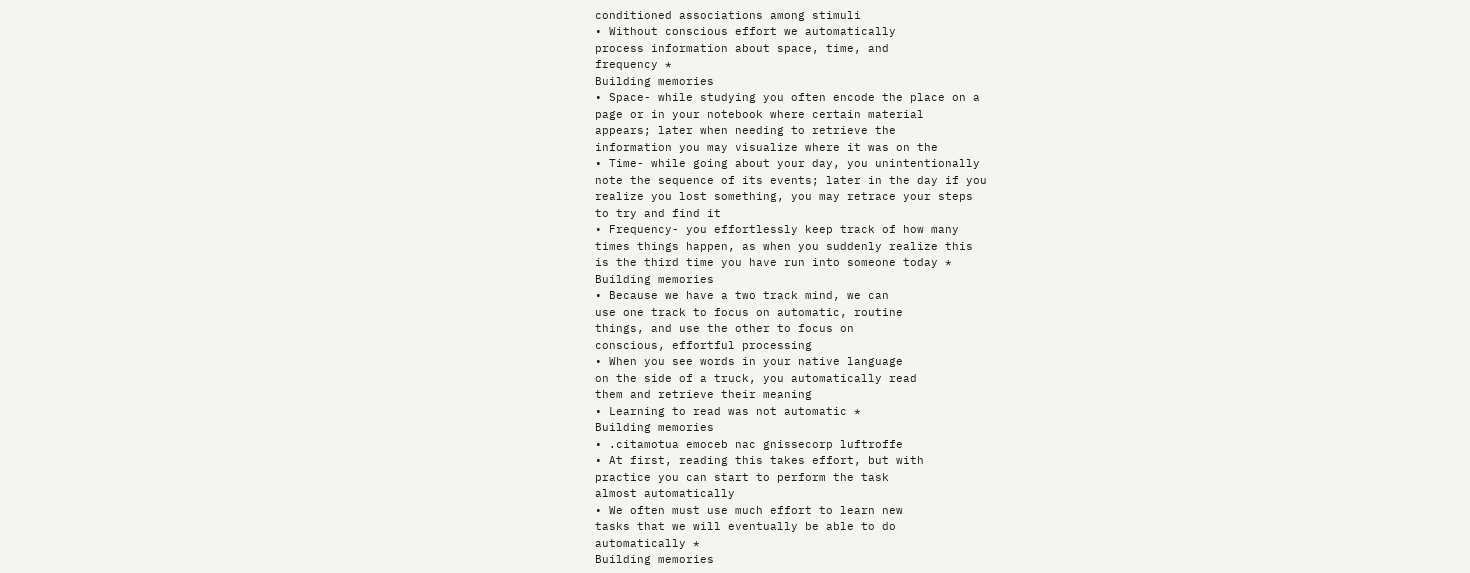conditioned associations among stimuli
• Without conscious effort we automatically
process information about space, time, and
frequency *
Building memories
• Space- while studying you often encode the place on a
page or in your notebook where certain material
appears; later when needing to retrieve the
information you may visualize where it was on the
• Time- while going about your day, you unintentionally
note the sequence of its events; later in the day if you
realize you lost something, you may retrace your steps
to try and find it
• Frequency- you effortlessly keep track of how many
times things happen, as when you suddenly realize this
is the third time you have run into someone today *
Building memories
• Because we have a two track mind, we can
use one track to focus on automatic, routine
things, and use the other to focus on
conscious, effortful processing
• When you see words in your native language
on the side of a truck, you automatically read
them and retrieve their meaning
• Learning to read was not automatic *
Building memories
• .citamotua emoceb nac gnissecorp luftroffe
• At first, reading this takes effort, but with
practice you can start to perform the task
almost automatically
• We often must use much effort to learn new
tasks that we will eventually be able to do
automatically *
Building memories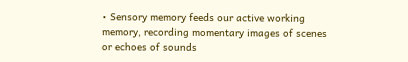• Sensory memory feeds our active working
memory, recording momentary images of scenes
or echoes of sounds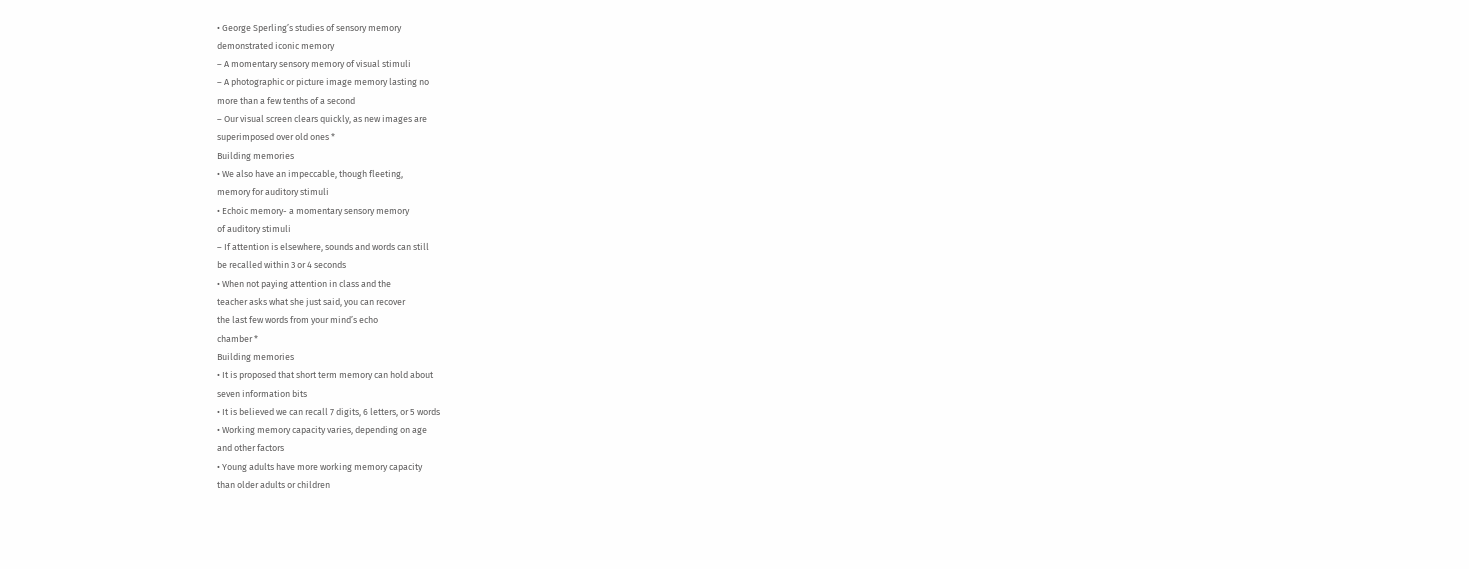• George Sperling’s studies of sensory memory
demonstrated iconic memory
– A momentary sensory memory of visual stimuli
– A photographic or picture image memory lasting no
more than a few tenths of a second
– Our visual screen clears quickly, as new images are
superimposed over old ones *
Building memories
• We also have an impeccable, though fleeting,
memory for auditory stimuli
• Echoic memory- a momentary sensory memory
of auditory stimuli
– If attention is elsewhere, sounds and words can still
be recalled within 3 or 4 seconds
• When not paying attention in class and the
teacher asks what she just said, you can recover
the last few words from your mind’s echo
chamber *
Building memories
• It is proposed that short term memory can hold about
seven information bits
• It is believed we can recall 7 digits, 6 letters, or 5 words
• Working memory capacity varies, depending on age
and other factors
• Young adults have more working memory capacity
than older adults or children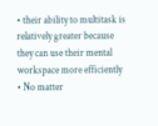• their ability to multitask is relatively greater because
they can use their mental workspace more efficiently
• No matter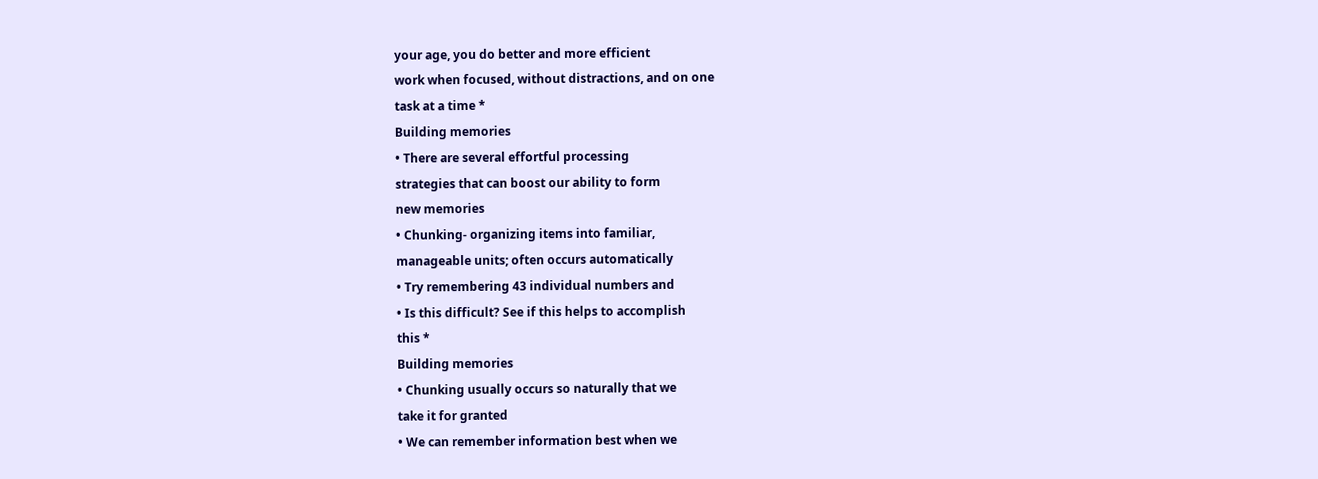your age, you do better and more efficient
work when focused, without distractions, and on one
task at a time *
Building memories
• There are several effortful processing
strategies that can boost our ability to form
new memories
• Chunking- organizing items into familiar,
manageable units; often occurs automatically
• Try remembering 43 individual numbers and
• Is this difficult? See if this helps to accomplish
this *
Building memories
• Chunking usually occurs so naturally that we
take it for granted
• We can remember information best when we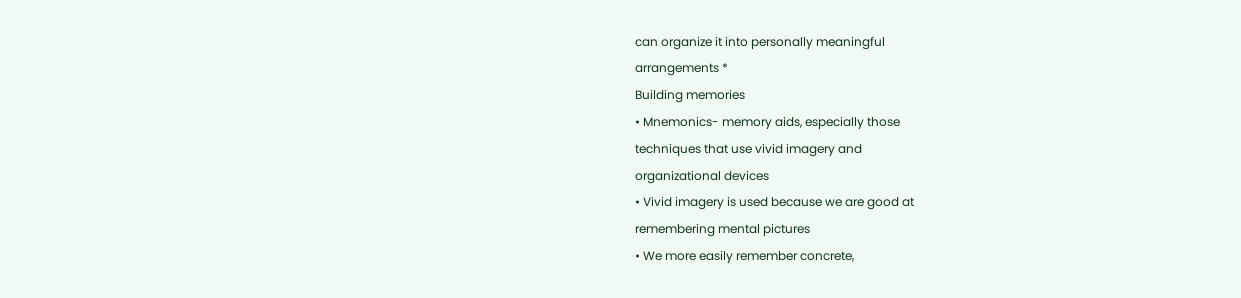can organize it into personally meaningful
arrangements *
Building memories
• Mnemonics- memory aids, especially those
techniques that use vivid imagery and
organizational devices
• Vivid imagery is used because we are good at
remembering mental pictures
• We more easily remember concrete,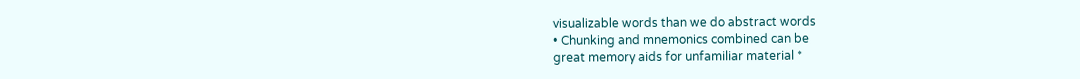visualizable words than we do abstract words
• Chunking and mnemonics combined can be
great memory aids for unfamiliar material *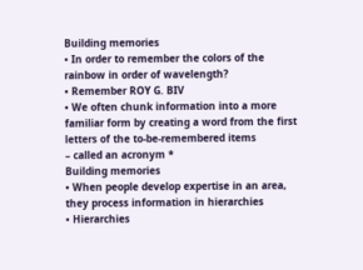Building memories
• In order to remember the colors of the
rainbow in order of wavelength?
• Remember ROY G. BIV
• We often chunk information into a more
familiar form by creating a word from the first
letters of the to-be-remembered items
– called an acronym *
Building memories
• When people develop expertise in an area,
they process information in hierarchies
• Hierarchies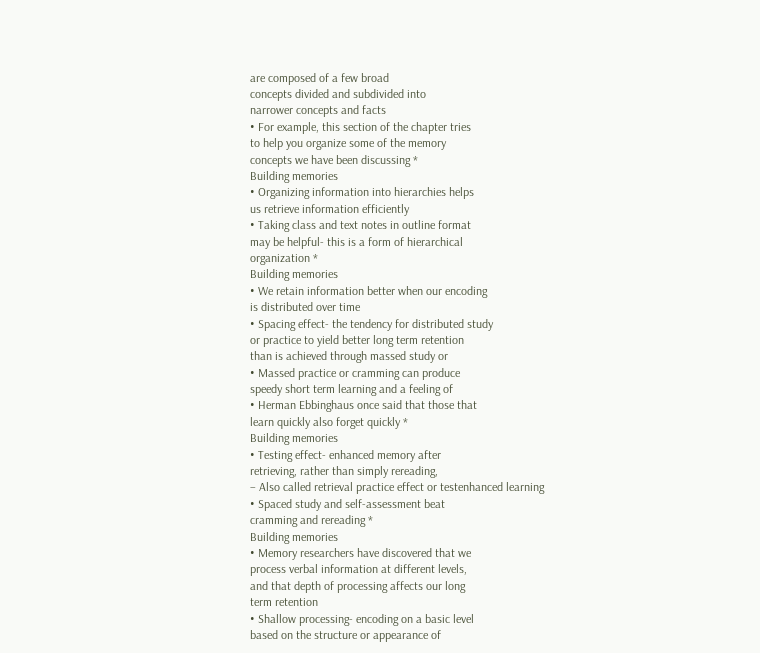are composed of a few broad
concepts divided and subdivided into
narrower concepts and facts
• For example, this section of the chapter tries
to help you organize some of the memory
concepts we have been discussing *
Building memories
• Organizing information into hierarchies helps
us retrieve information efficiently
• Taking class and text notes in outline format
may be helpful- this is a form of hierarchical
organization *
Building memories
• We retain information better when our encoding
is distributed over time
• Spacing effect- the tendency for distributed study
or practice to yield better long term retention
than is achieved through massed study or
• Massed practice or cramming can produce
speedy short term learning and a feeling of
• Herman Ebbinghaus once said that those that
learn quickly also forget quickly *
Building memories
• Testing effect- enhanced memory after
retrieving, rather than simply rereading,
– Also called retrieval practice effect or testenhanced learning
• Spaced study and self-assessment beat
cramming and rereading *
Building memories
• Memory researchers have discovered that we
process verbal information at different levels,
and that depth of processing affects our long
term retention
• Shallow processing- encoding on a basic level
based on the structure or appearance of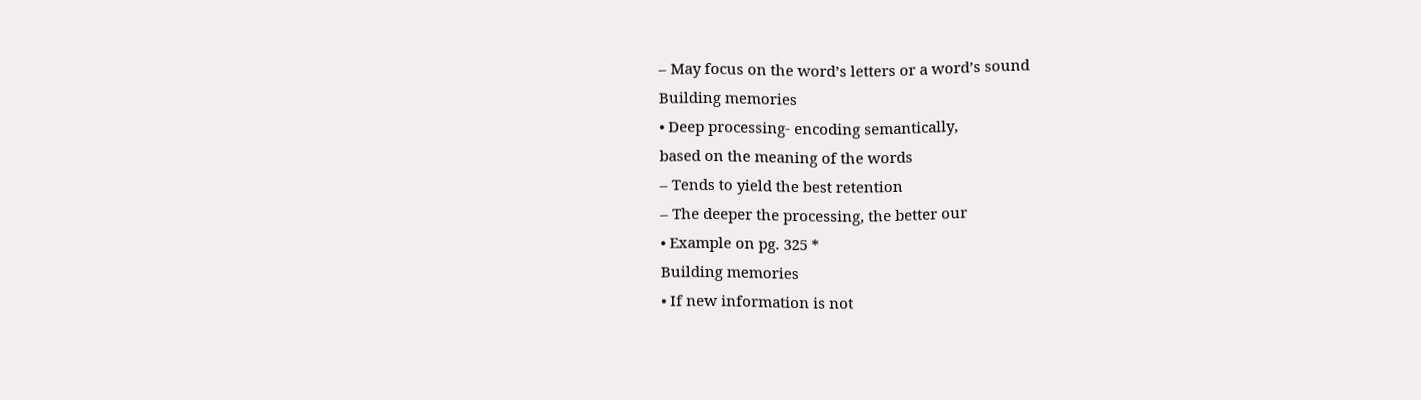– May focus on the word’s letters or a word’s sound
Building memories
• Deep processing- encoding semantically,
based on the meaning of the words
– Tends to yield the best retention
– The deeper the processing, the better our
• Example on pg. 325 *
Building memories
• If new information is not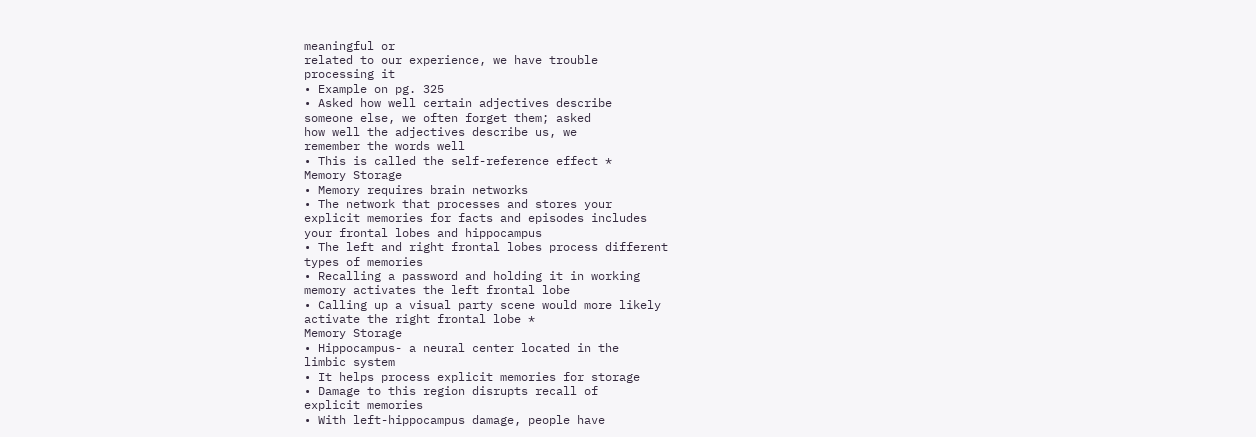meaningful or
related to our experience, we have trouble
processing it
• Example on pg. 325
• Asked how well certain adjectives describe
someone else, we often forget them; asked
how well the adjectives describe us, we
remember the words well
• This is called the self-reference effect *
Memory Storage
• Memory requires brain networks
• The network that processes and stores your
explicit memories for facts and episodes includes
your frontal lobes and hippocampus
• The left and right frontal lobes process different
types of memories
• Recalling a password and holding it in working
memory activates the left frontal lobe
• Calling up a visual party scene would more likely
activate the right frontal lobe *
Memory Storage
• Hippocampus- a neural center located in the
limbic system
• It helps process explicit memories for storage
• Damage to this region disrupts recall of
explicit memories
• With left-hippocampus damage, people have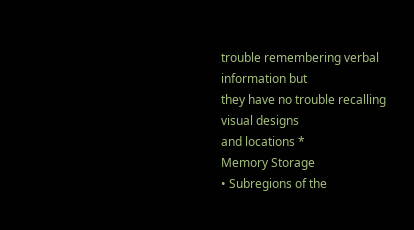trouble remembering verbal information but
they have no trouble recalling visual designs
and locations *
Memory Storage
• Subregions of the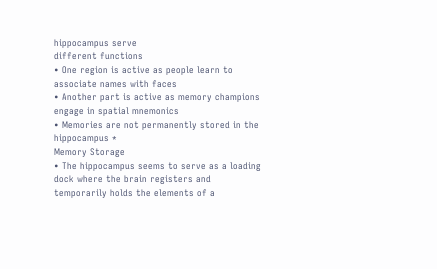hippocampus serve
different functions
• One region is active as people learn to
associate names with faces
• Another part is active as memory champions
engage in spatial mnemonics
• Memories are not permanently stored in the
hippocampus *
Memory Storage
• The hippocampus seems to serve as a loading
dock where the brain registers and
temporarily holds the elements of a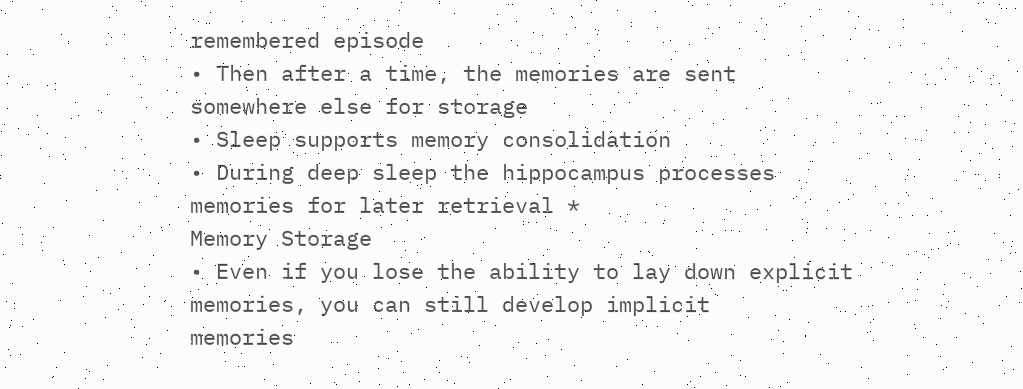remembered episode
• Then after a time, the memories are sent
somewhere else for storage
• Sleep supports memory consolidation
• During deep sleep the hippocampus processes
memories for later retrieval *
Memory Storage
• Even if you lose the ability to lay down explicit
memories, you can still develop implicit
memories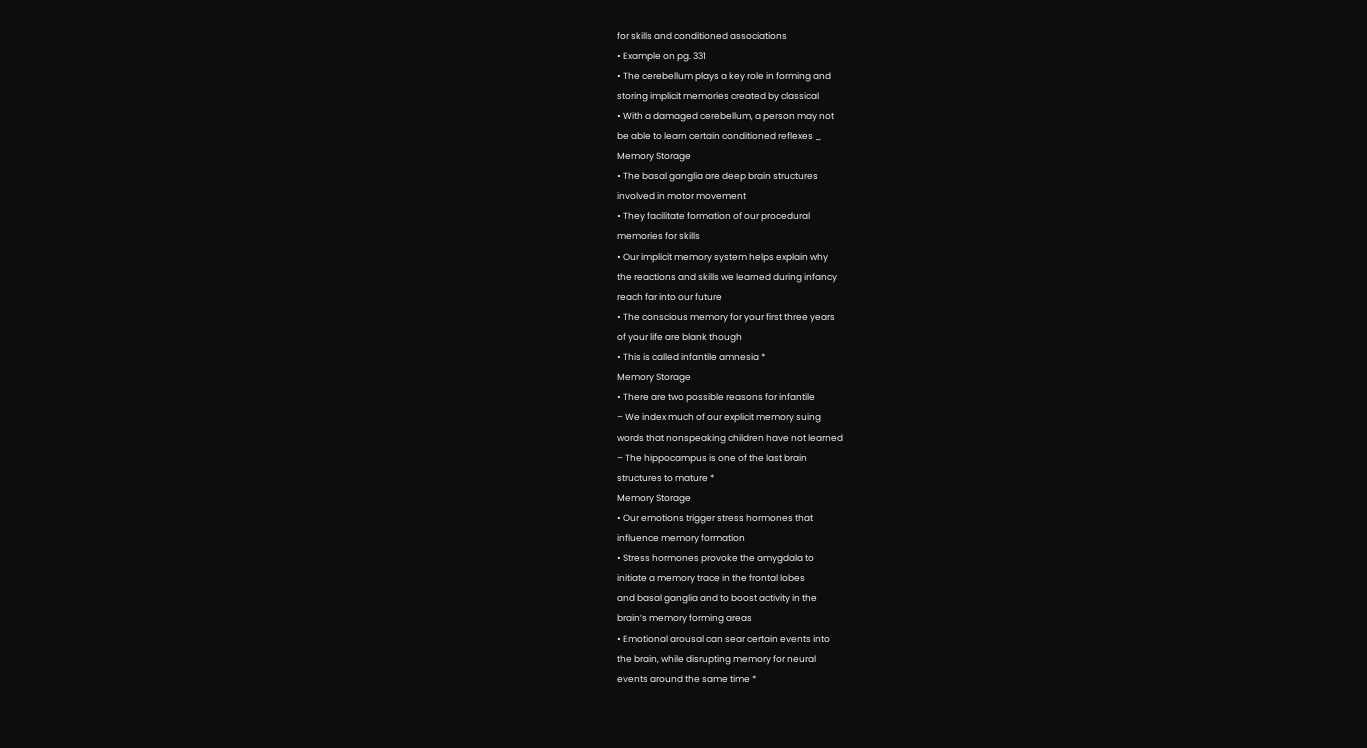for skills and conditioned associations
• Example on pg. 331
• The cerebellum plays a key role in forming and
storing implicit memories created by classical
• With a damaged cerebellum, a person may not
be able to learn certain conditioned reflexes _
Memory Storage
• The basal ganglia are deep brain structures
involved in motor movement
• They facilitate formation of our procedural
memories for skills
• Our implicit memory system helps explain why
the reactions and skills we learned during infancy
reach far into our future
• The conscious memory for your first three years
of your life are blank though
• This is called infantile amnesia *
Memory Storage
• There are two possible reasons for infantile
– We index much of our explicit memory suing
words that nonspeaking children have not learned
– The hippocampus is one of the last brain
structures to mature *
Memory Storage
• Our emotions trigger stress hormones that
influence memory formation
• Stress hormones provoke the amygdala to
initiate a memory trace in the frontal lobes
and basal ganglia and to boost activity in the
brain’s memory forming areas
• Emotional arousal can sear certain events into
the brain, while disrupting memory for neural
events around the same time *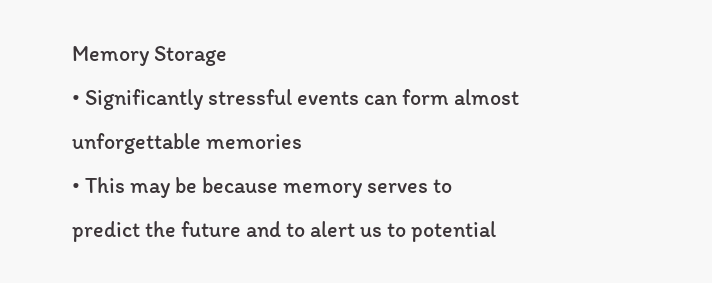Memory Storage
• Significantly stressful events can form almost
unforgettable memories
• This may be because memory serves to
predict the future and to alert us to potential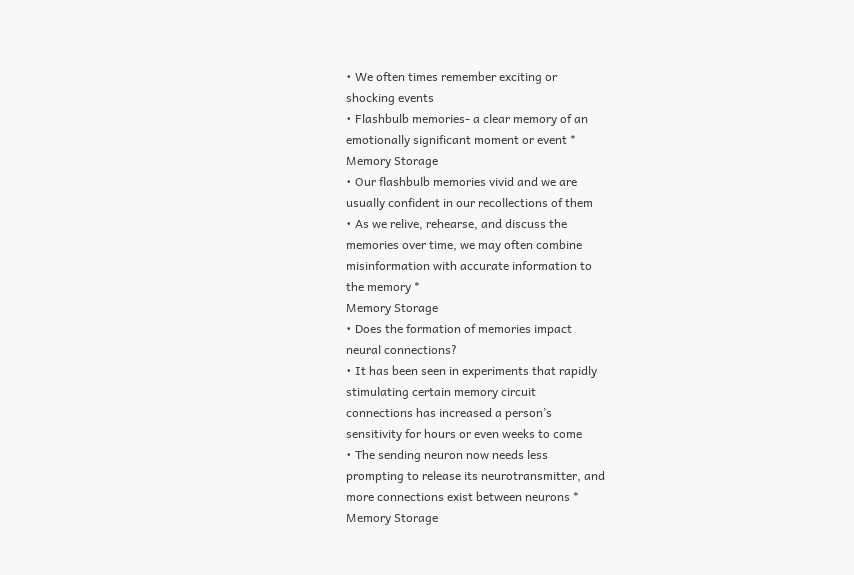• We often times remember exciting or
shocking events
• Flashbulb memories- a clear memory of an
emotionally significant moment or event *
Memory Storage
• Our flashbulb memories vivid and we are
usually confident in our recollections of them
• As we relive, rehearse, and discuss the
memories over time, we may often combine
misinformation with accurate information to
the memory *
Memory Storage
• Does the formation of memories impact
neural connections?
• It has been seen in experiments that rapidly
stimulating certain memory circuit
connections has increased a person’s
sensitivity for hours or even weeks to come
• The sending neuron now needs less
prompting to release its neurotransmitter, and
more connections exist between neurons *
Memory Storage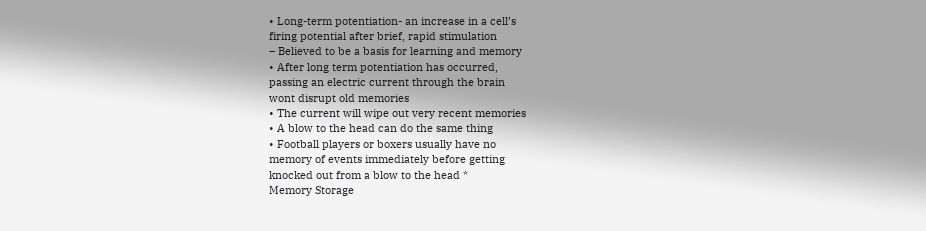• Long-term potentiation- an increase in a cell’s
firing potential after brief, rapid stimulation
– Believed to be a basis for learning and memory
• After long term potentiation has occurred,
passing an electric current through the brain
wont disrupt old memories
• The current will wipe out very recent memories
• A blow to the head can do the same thing
• Football players or boxers usually have no
memory of events immediately before getting
knocked out from a blow to the head *
Memory Storage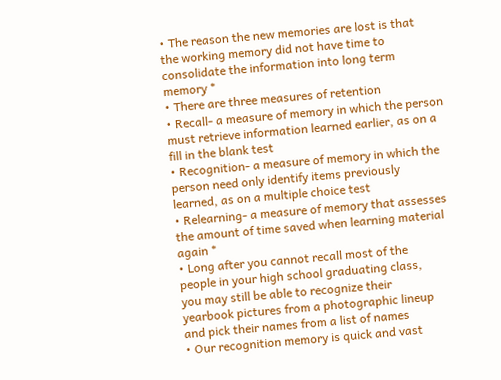• The reason the new memories are lost is that
the working memory did not have time to
consolidate the information into long term
memory *
• There are three measures of retention
• Recall- a measure of memory in which the person
must retrieve information learned earlier, as on a
fill in the blank test
• Recognition- a measure of memory in which the
person need only identify items previously
learned, as on a multiple choice test
• Relearning- a measure of memory that assesses
the amount of time saved when learning material
again *
• Long after you cannot recall most of the
people in your high school graduating class,
you may still be able to recognize their
yearbook pictures from a photographic lineup
and pick their names from a list of names
• Our recognition memory is quick and vast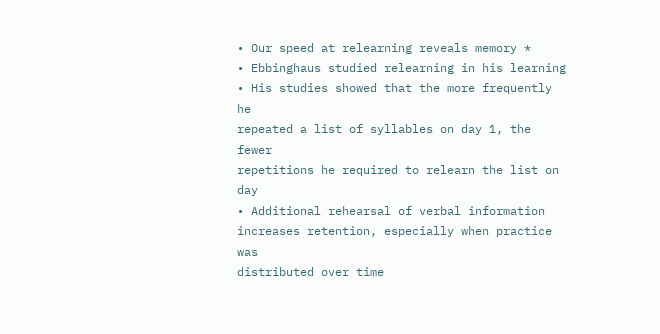• Our speed at relearning reveals memory *
• Ebbinghaus studied relearning in his learning
• His studies showed that the more frequently he
repeated a list of syllables on day 1, the fewer
repetitions he required to relearn the list on day
• Additional rehearsal of verbal information
increases retention, especially when practice was
distributed over time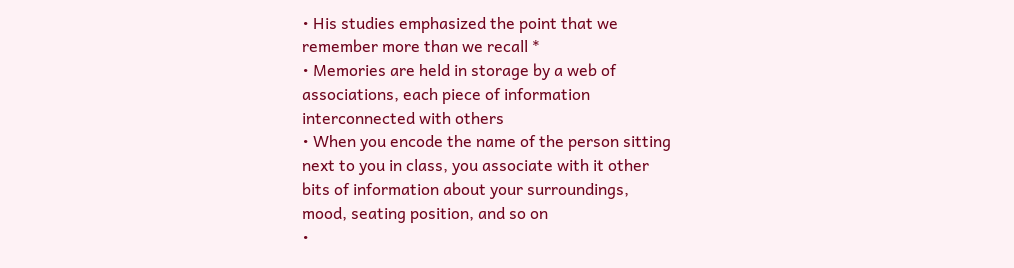• His studies emphasized the point that we
remember more than we recall *
• Memories are held in storage by a web of
associations, each piece of information
interconnected with others
• When you encode the name of the person sitting
next to you in class, you associate with it other
bits of information about your surroundings,
mood, seating position, and so on
•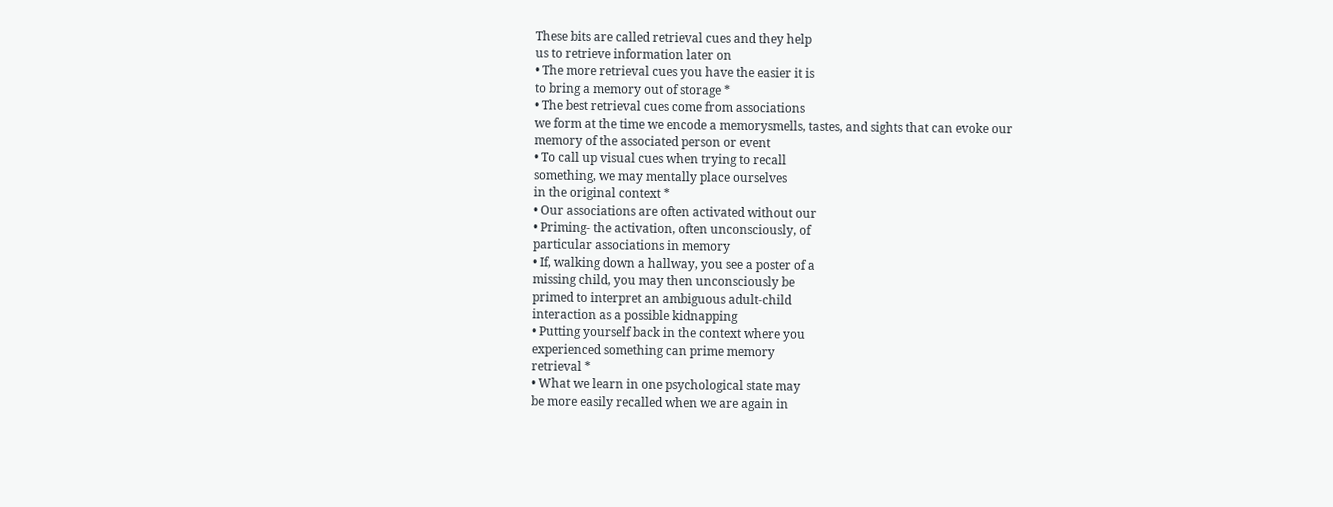These bits are called retrieval cues and they help
us to retrieve information later on
• The more retrieval cues you have the easier it is
to bring a memory out of storage *
• The best retrieval cues come from associations
we form at the time we encode a memorysmells, tastes, and sights that can evoke our
memory of the associated person or event
• To call up visual cues when trying to recall
something, we may mentally place ourselves
in the original context *
• Our associations are often activated without our
• Priming- the activation, often unconsciously, of
particular associations in memory
• If, walking down a hallway, you see a poster of a
missing child, you may then unconsciously be
primed to interpret an ambiguous adult-child
interaction as a possible kidnapping
• Putting yourself back in the context where you
experienced something can prime memory
retrieval *
• What we learn in one psychological state may
be more easily recalled when we are again in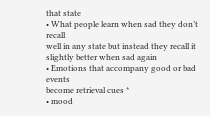that state
• What people learn when sad they don’t recall
well in any state but instead they recall it
slightly better when sad again
• Emotions that accompany good or bad events
become retrieval cues *
• mood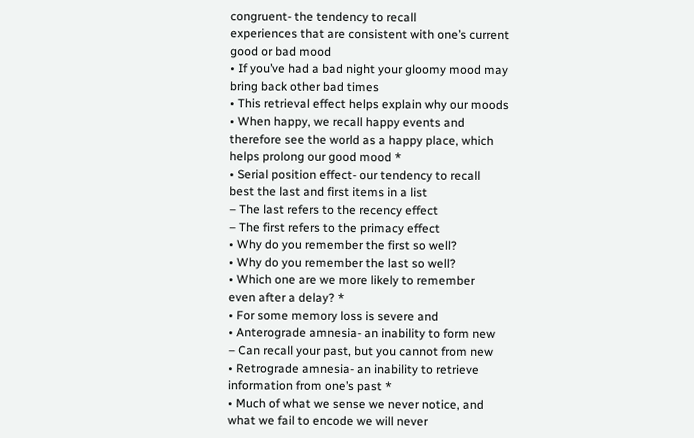congruent- the tendency to recall
experiences that are consistent with one’s current
good or bad mood
• If you’ve had a bad night your gloomy mood may
bring back other bad times
• This retrieval effect helps explain why our moods
• When happy, we recall happy events and
therefore see the world as a happy place, which
helps prolong our good mood *
• Serial position effect- our tendency to recall
best the last and first items in a list
– The last refers to the recency effect
– The first refers to the primacy effect
• Why do you remember the first so well?
• Why do you remember the last so well?
• Which one are we more likely to remember
even after a delay? *
• For some memory loss is severe and
• Anterograde amnesia- an inability to form new
– Can recall your past, but you cannot from new
• Retrograde amnesia- an inability to retrieve
information from one’s past *
• Much of what we sense we never notice, and
what we fail to encode we will never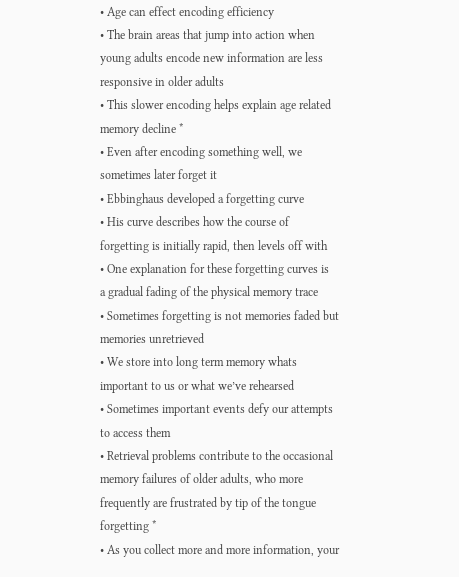• Age can effect encoding efficiency
• The brain areas that jump into action when
young adults encode new information are less
responsive in older adults
• This slower encoding helps explain age related
memory decline *
• Even after encoding something well, we
sometimes later forget it
• Ebbinghaus developed a forgetting curve
• His curve describes how the course of
forgetting is initially rapid, then levels off with
• One explanation for these forgetting curves is
a gradual fading of the physical memory trace
• Sometimes forgetting is not memories faded but
memories unretrieved
• We store into long term memory whats
important to us or what we’ve rehearsed
• Sometimes important events defy our attempts
to access them
• Retrieval problems contribute to the occasional
memory failures of older adults, who more
frequently are frustrated by tip of the tongue
forgetting *
• As you collect more and more information, your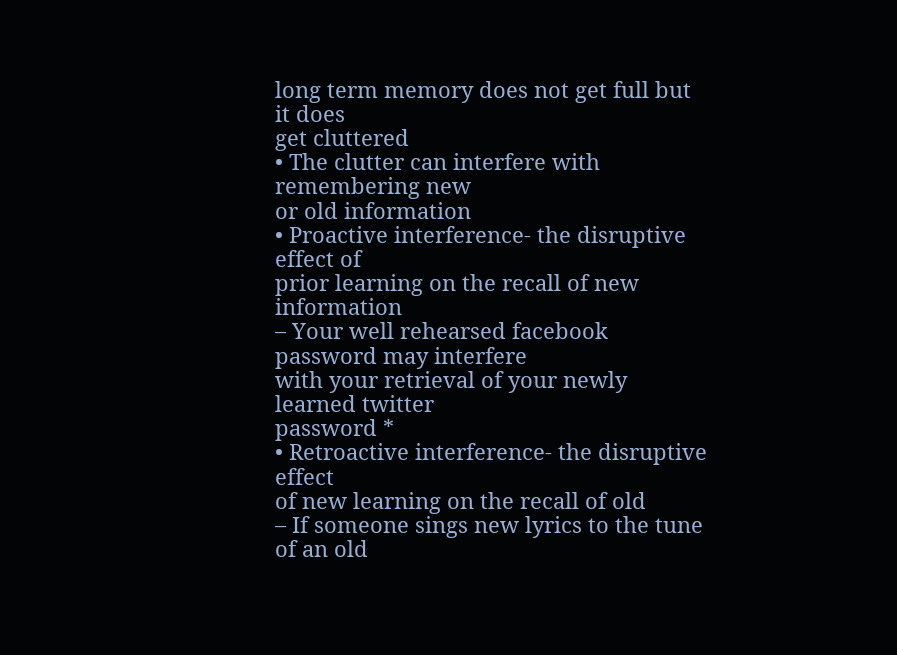long term memory does not get full but it does
get cluttered
• The clutter can interfere with remembering new
or old information
• Proactive interference- the disruptive effect of
prior learning on the recall of new information
– Your well rehearsed facebook password may interfere
with your retrieval of your newly learned twitter
password *
• Retroactive interference- the disruptive effect
of new learning on the recall of old
– If someone sings new lyrics to the tune of an old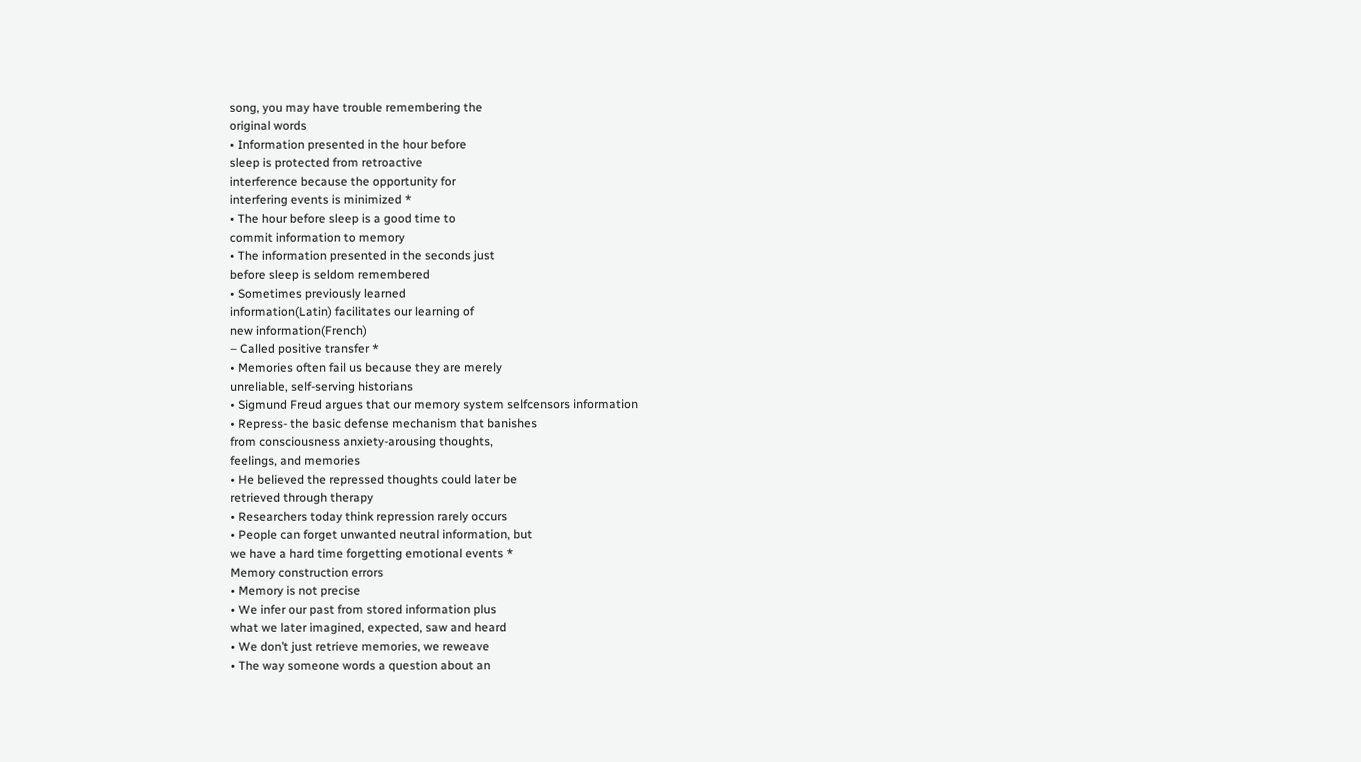song, you may have trouble remembering the
original words
• Information presented in the hour before
sleep is protected from retroactive
interference because the opportunity for
interfering events is minimized *
• The hour before sleep is a good time to
commit information to memory
• The information presented in the seconds just
before sleep is seldom remembered
• Sometimes previously learned
information(Latin) facilitates our learning of
new information(French)
– Called positive transfer *
• Memories often fail us because they are merely
unreliable, self-serving historians
• Sigmund Freud argues that our memory system selfcensors information
• Repress- the basic defense mechanism that banishes
from consciousness anxiety-arousing thoughts,
feelings, and memories
• He believed the repressed thoughts could later be
retrieved through therapy
• Researchers today think repression rarely occurs
• People can forget unwanted neutral information, but
we have a hard time forgetting emotional events *
Memory construction errors
• Memory is not precise
• We infer our past from stored information plus
what we later imagined, expected, saw and heard
• We don’t just retrieve memories, we reweave
• The way someone words a question about an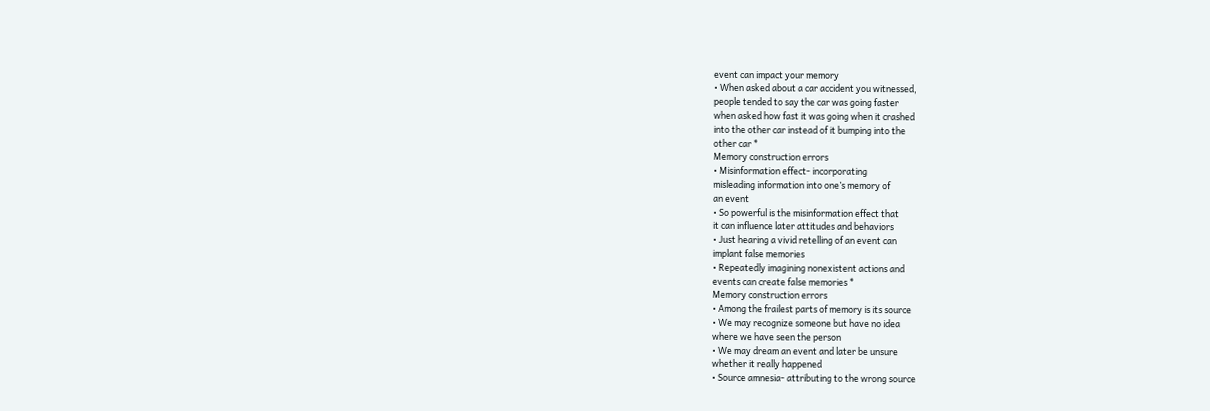event can impact your memory
• When asked about a car accident you witnessed,
people tended to say the car was going faster
when asked how fast it was going when it crashed
into the other car instead of it bumping into the
other car *
Memory construction errors
• Misinformation effect- incorporating
misleading information into one’s memory of
an event
• So powerful is the misinformation effect that
it can influence later attitudes and behaviors
• Just hearing a vivid retelling of an event can
implant false memories
• Repeatedly imagining nonexistent actions and
events can create false memories *
Memory construction errors
• Among the frailest parts of memory is its source
• We may recognize someone but have no idea
where we have seen the person
• We may dream an event and later be unsure
whether it really happened
• Source amnesia- attributing to the wrong source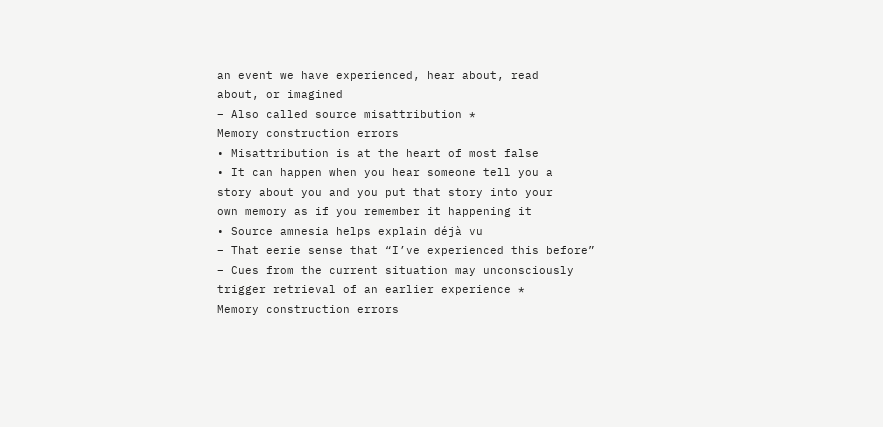an event we have experienced, hear about, read
about, or imagined
– Also called source misattribution *
Memory construction errors
• Misattribution is at the heart of most false
• It can happen when you hear someone tell you a
story about you and you put that story into your
own memory as if you remember it happening it
• Source amnesia helps explain déjà vu
– That eerie sense that “I’ve experienced this before”
– Cues from the current situation may unconsciously
trigger retrieval of an earlier experience *
Memory construction errors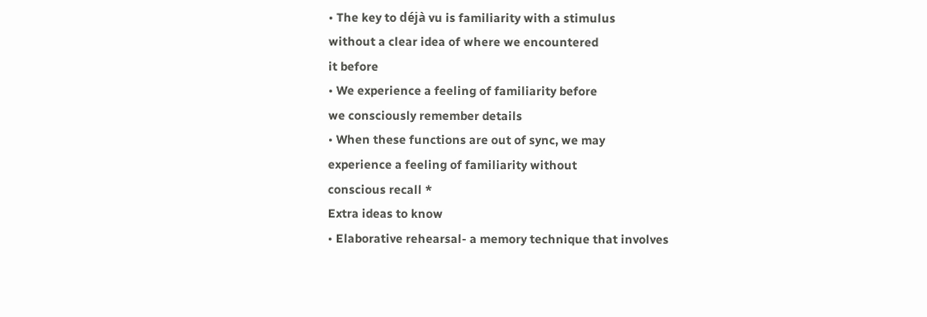• The key to déjà vu is familiarity with a stimulus
without a clear idea of where we encountered
it before
• We experience a feeling of familiarity before
we consciously remember details
• When these functions are out of sync, we may
experience a feeling of familiarity without
conscious recall *
Extra ideas to know
• Elaborative rehearsal- a memory technique that involves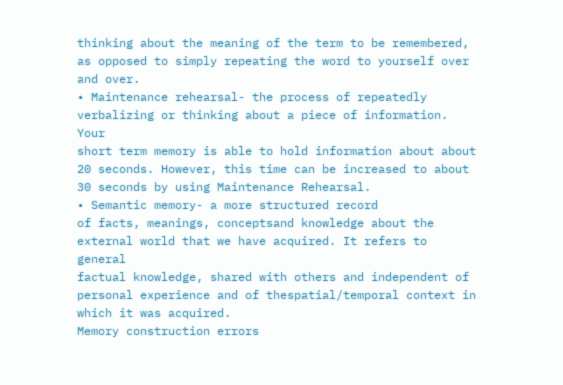thinking about the meaning of the term to be remembered,
as opposed to simply repeating the word to yourself over
and over.
• Maintenance rehearsal- the process of repeatedly
verbalizing or thinking about a piece of information. Your
short term memory is able to hold information about about
20 seconds. However, this time can be increased to about
30 seconds by using Maintenance Rehearsal.
• Semantic memory- a more structured record
of facts, meanings, conceptsand knowledge about the
external world that we have acquired. It refers to general
factual knowledge, shared with others and independent of
personal experience and of thespatial/temporal context in
which it was acquired.
Memory construction errors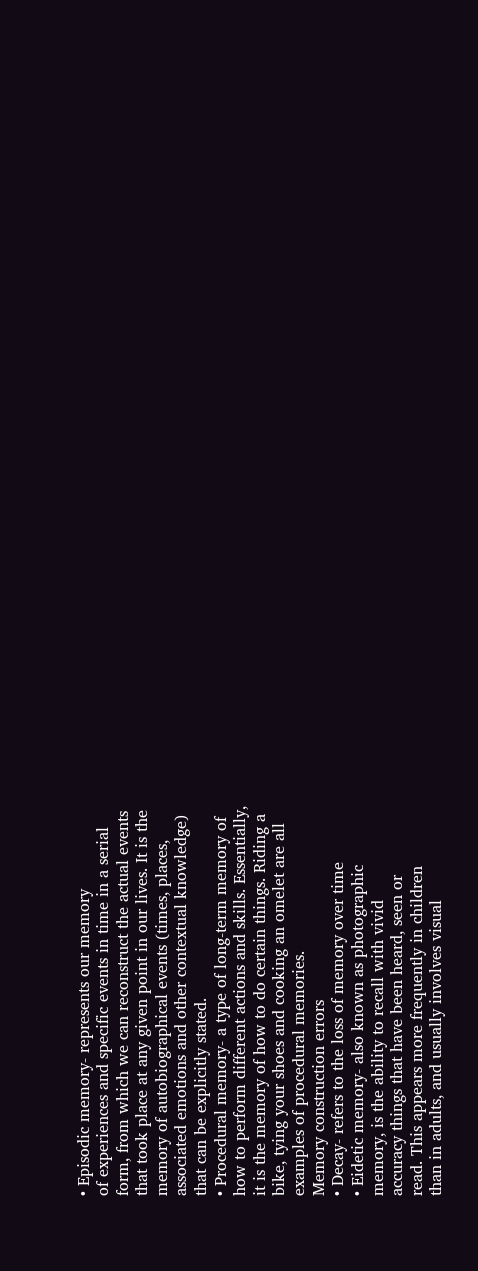• Episodic memory- represents our memory
of experiences and specific events in time in a serial
form, from which we can reconstruct the actual events
that took place at any given point in our lives. It is the
memory of autobiographical events (times, places,
associated emotions and other contextual knowledge)
that can be explicitly stated.
• Procedural memory- a type of long-term memory of
how to perform different actions and skills. Essentially,
it is the memory of how to do certain things. Riding a
bike, tying your shoes and cooking an omelet are all
examples of procedural memories.
Memory construction errors
• Decay- refers to the loss of memory over time
• Eidetic memory- also known as photographic
memory, is the ability to recall with vivid
accuracy things that have been heard, seen or
read. This appears more frequently in children
than in adults, and usually involves visual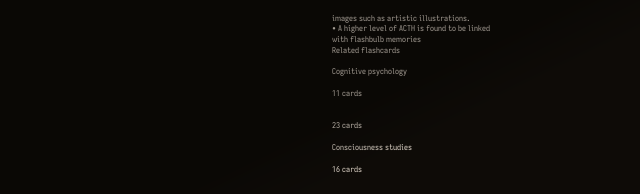images such as artistic illustrations.
• A higher level of ACTH is found to be linked
with flashbulb memories
Related flashcards

Cognitive psychology

11 cards


23 cards

Consciousness studies

16 cards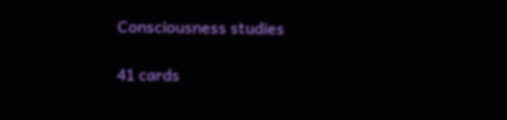Consciousness studies

41 cards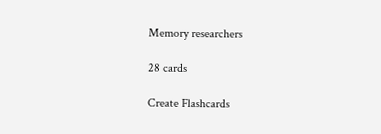Memory researchers

28 cards

Create Flashcards